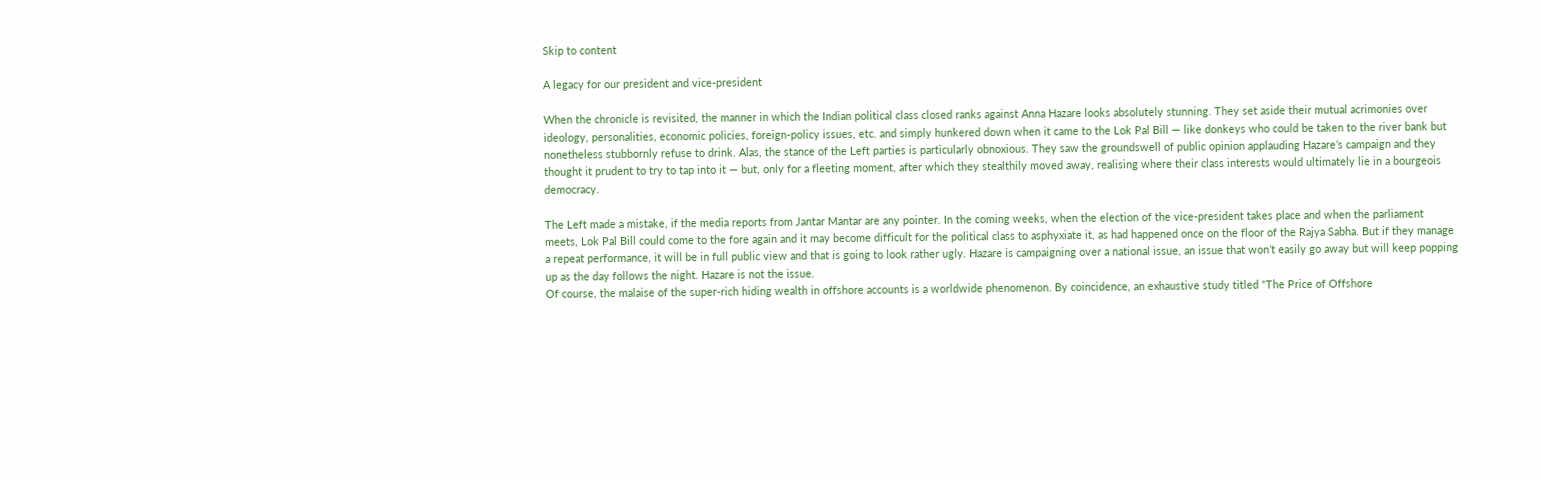Skip to content

A legacy for our president and vice-president

When the chronicle is revisited, the manner in which the Indian political class closed ranks against Anna Hazare looks absolutely stunning. They set aside their mutual acrimonies over ideology, personalities, economic policies, foreign-policy issues, etc. and simply hunkered down when it came to the Lok Pal Bill — like donkeys who could be taken to the river bank but nonetheless stubbornly refuse to drink. Alas, the stance of the Left parties is particularly obnoxious. They saw the groundswell of public opinion applauding Hazare’s campaign and they thought it prudent to try to tap into it — but, only for a fleeting moment, after which they stealthily moved away, realising where their class interests would ultimately lie in a bourgeois democracy.

The Left made a mistake, if the media reports from Jantar Mantar are any pointer. In the coming weeks, when the election of the vice-president takes place and when the parliament meets, Lok Pal Bill could come to the fore again and it may become difficult for the political class to asphyxiate it, as had happened once on the floor of the Rajya Sabha. But if they manage a repeat performance, it will be in full public view and that is going to look rather ugly. Hazare is campaigning over a national issue, an issue that won’t easily go away but will keep popping up as the day follows the night. Hazare is not the issue.
Of course, the malaise of the super-rich hiding wealth in offshore accounts is a worldwide phenomenon. By coincidence, an exhaustive study titled “The Price of Offshore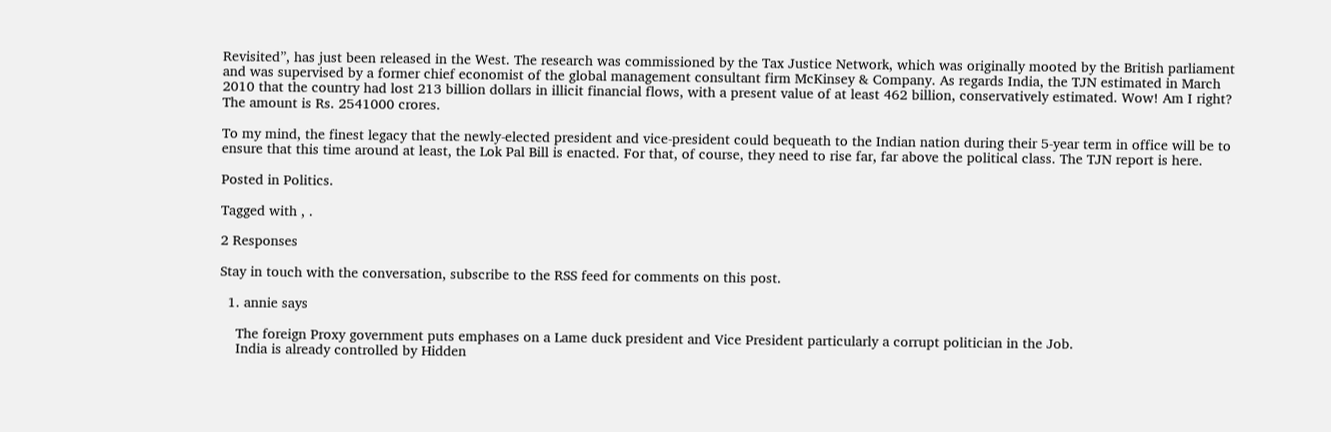Revisited”, has just been released in the West. The research was commissioned by the Tax Justice Network, which was originally mooted by the British parliament and was supervised by a former chief economist of the global management consultant firm McKinsey & Company. As regards India, the TJN estimated in March 2010 that the country had lost 213 billion dollars in illicit financial flows, with a present value of at least 462 billion, conservatively estimated. Wow! Am I right? The amount is Rs. 2541000 crores.

To my mind, the finest legacy that the newly-elected president and vice-president could bequeath to the Indian nation during their 5-year term in office will be to ensure that this time around at least, the Lok Pal Bill is enacted. For that, of course, they need to rise far, far above the political class. The TJN report is here.

Posted in Politics.

Tagged with , .

2 Responses

Stay in touch with the conversation, subscribe to the RSS feed for comments on this post.

  1. annie says

    The foreign Proxy government puts emphases on a Lame duck president and Vice President particularly a corrupt politician in the Job.
    India is already controlled by Hidden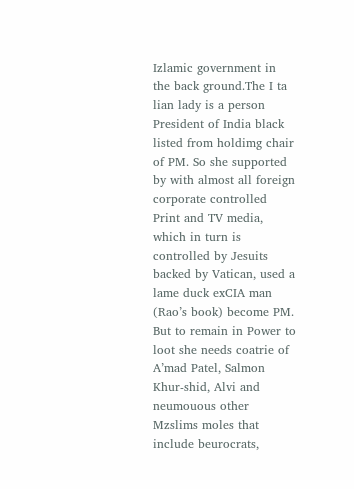Izlamic government in the back ground.The I ta lian lady is a person President of India black listed from holdimg chair of PM. So she supported by with almost all foreign corporate controlled Print and TV media, which in turn is controlled by Jesuits backed by Vatican, used a lame duck exCIA man (Rao’s book) become PM. But to remain in Power to loot she needs coatrie of A’mad Patel, Salmon Khur-shid, Alvi and neumouous other Mzslims moles that include beurocrats,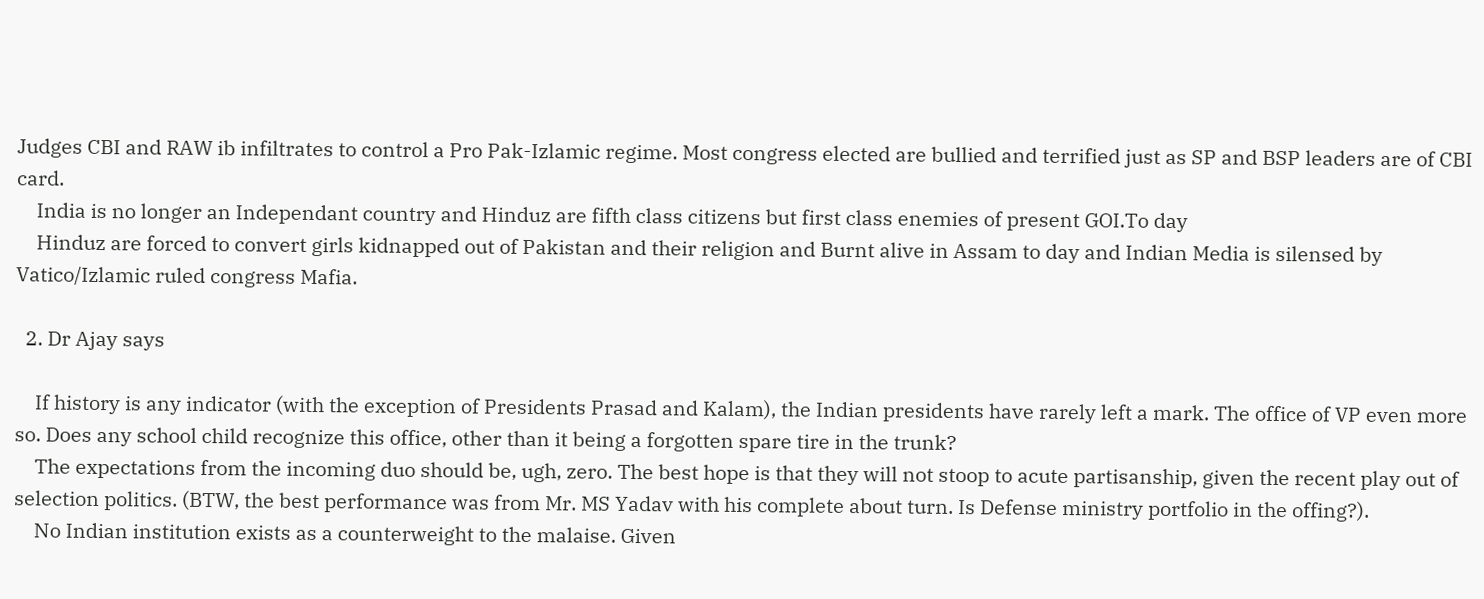Judges CBI and RAW ib infiltrates to control a Pro Pak-Izlamic regime. Most congress elected are bullied and terrified just as SP and BSP leaders are of CBI card.
    India is no longer an Independant country and Hinduz are fifth class citizens but first class enemies of present GOI.To day
    Hinduz are forced to convert girls kidnapped out of Pakistan and their religion and Burnt alive in Assam to day and Indian Media is silensed by Vatico/Izlamic ruled congress Mafia.

  2. Dr Ajay says

    If history is any indicator (with the exception of Presidents Prasad and Kalam), the Indian presidents have rarely left a mark. The office of VP even more so. Does any school child recognize this office, other than it being a forgotten spare tire in the trunk?
    The expectations from the incoming duo should be, ugh, zero. The best hope is that they will not stoop to acute partisanship, given the recent play out of selection politics. (BTW, the best performance was from Mr. MS Yadav with his complete about turn. Is Defense ministry portfolio in the offing?).
    No Indian institution exists as a counterweight to the malaise. Given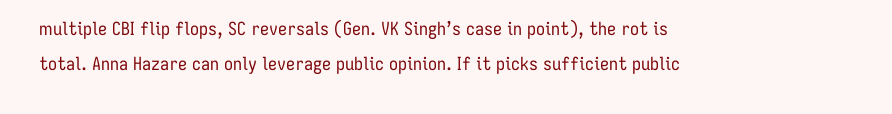multiple CBI flip flops, SC reversals (Gen. VK Singh’s case in point), the rot is total. Anna Hazare can only leverage public opinion. If it picks sufficient public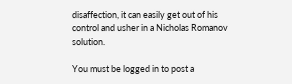disaffection, it can easily get out of his control and usher in a Nicholas Romanov solution.

You must be logged in to post a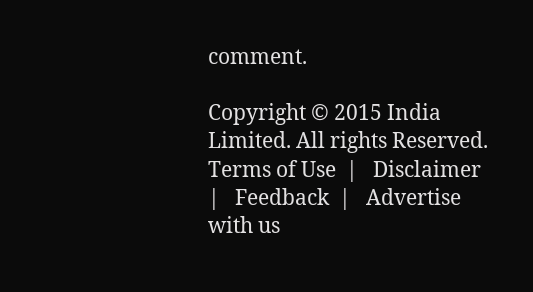comment.

Copyright © 2015 India Limited. All rights Reserved.
Terms of Use  |   Disclaimer  |   Feedback  |   Advertise with us